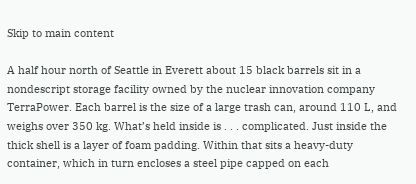Skip to main content

A half hour north of Seattle in Everett about 15 black barrels sit in a nondescript storage facility owned by the nuclear innovation company TerraPower. Each barrel is the size of a large trash can, around 110 L, and weighs over 350 kg. What’s held inside is . . . complicated. Just inside the thick shell is a layer of foam padding. Within that sits a heavy-duty container, which in turn encloses a steel pipe capped on each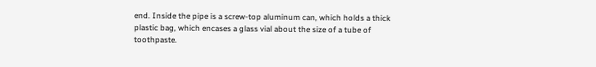end. Inside the pipe is a screw-top aluminum can, which holds a thick plastic bag, which encases a glass vial about the size of a tube of toothpaste.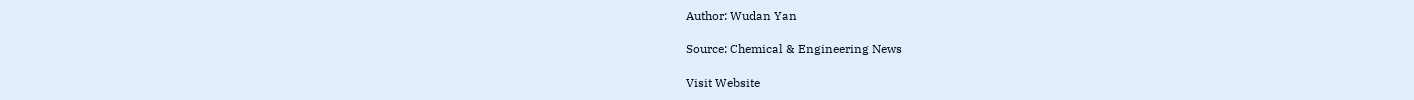Author: Wudan Yan

Source: Chemical & Engineering News

Visit Website